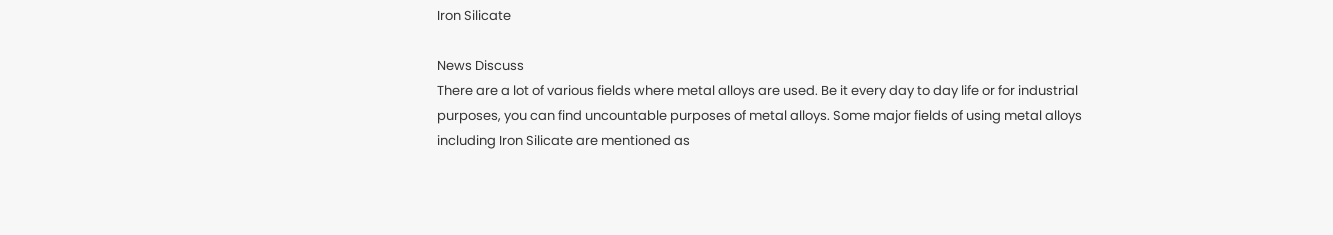Iron Silicate

News Discuss
There are a lot of various fields where metal alloys are used. Be it every day to day life or for industrial purposes, you can find uncountable purposes of metal alloys. Some major fields of using metal alloys including Iron Silicate are mentioned as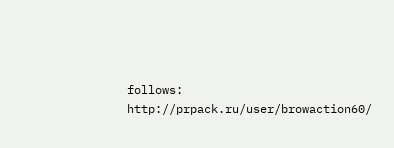follows: http://prpack.ru/user/browaction60/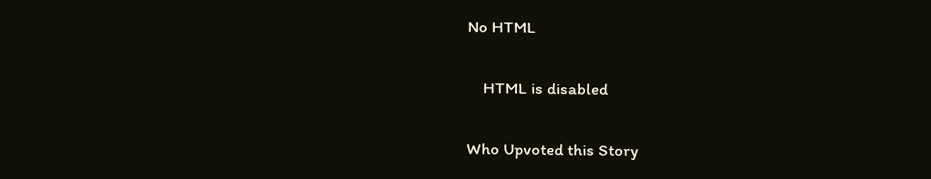No HTML

    HTML is disabled

Who Upvoted this Story